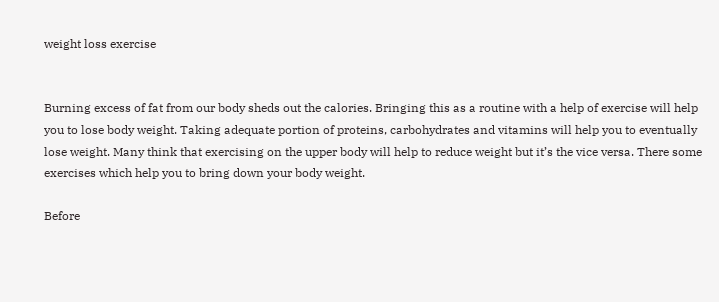weight loss exercise


Burning excess of fat from our body sheds out the calories. Bringing this as a routine with a help of exercise will help you to lose body weight. Taking adequate portion of proteins, carbohydrates and vitamins will help you to eventually lose weight. Many think that exercising on the upper body will help to reduce weight but it’s the vice versa. There some exercises which help you to bring down your body weight.

Before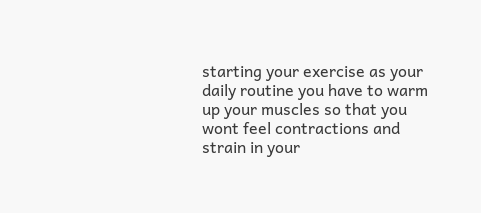starting your exercise as your daily routine you have to warm up your muscles so that you wont feel contractions and strain in your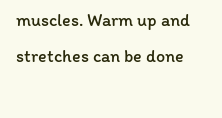muscles. Warm up and stretches can be done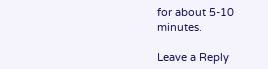for about 5-10 minutes.

Leave a Reply